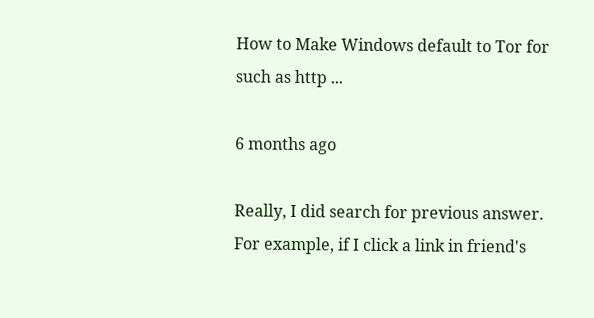How to Make Windows default to Tor for such as http ...

6 months ago

Really, I did search for previous answer.
For example, if I click a link in friend's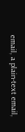email, a plain-text email,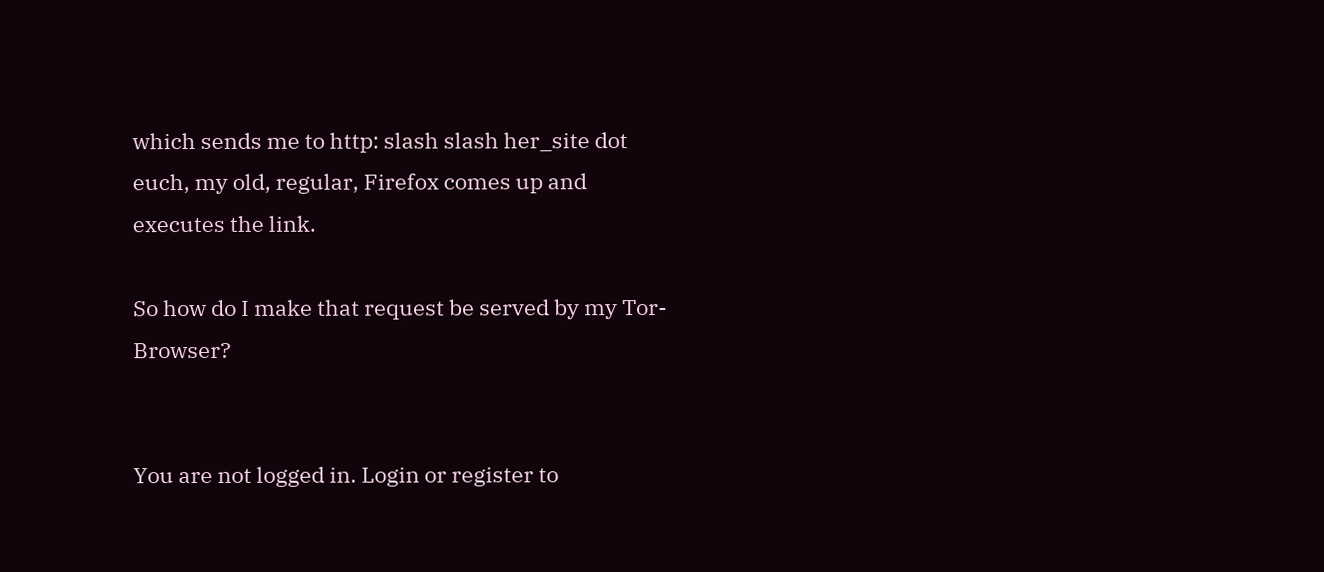which sends me to http: slash slash her_site dot euch, my old, regular, Firefox comes up and executes the link.

So how do I make that request be served by my Tor-Browser?


You are not logged in. Login or register to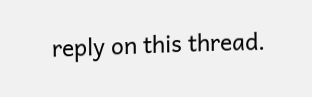reply on this thread.